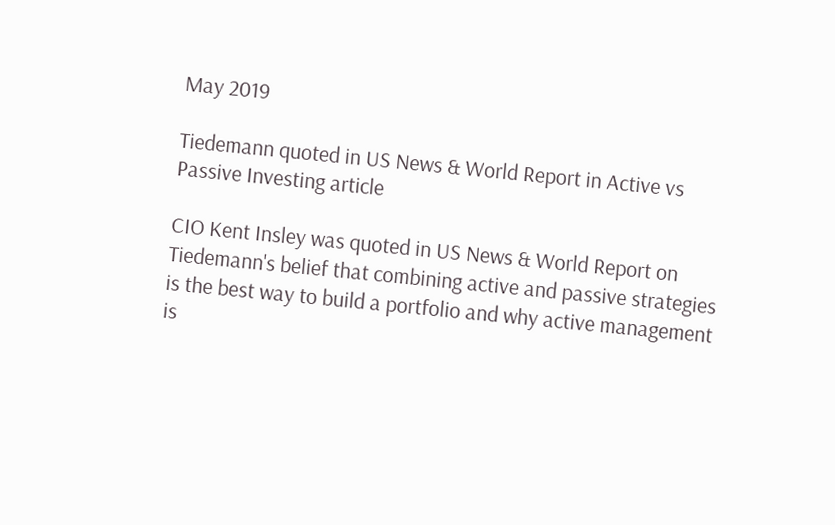May 2019

Tiedemann quoted in US News & World Report in Active vs Passive Investing article

CIO Kent Insley was quoted in US News & World Report on Tiedemann's belief that combining active and passive strategies is the best way to build a portfolio and why active management is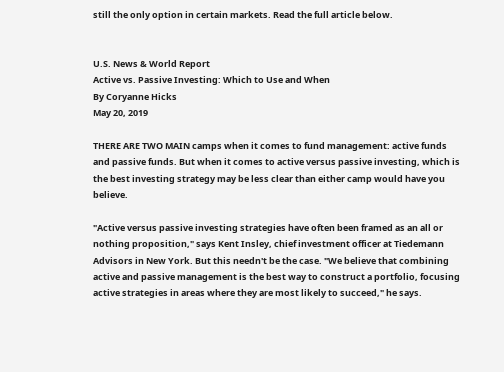still the only option in certain markets. Read the full article below.


U.S. News & World Report
Active vs. Passive Investing: Which to Use and When
By Coryanne Hicks
May 20, 2019

THERE ARE TWO MAIN camps when it comes to fund management: active funds and passive funds. But when it comes to active versus passive investing, which is the best investing strategy may be less clear than either camp would have you believe.

"Active versus passive investing strategies have often been framed as an all or nothing proposition," says Kent Insley, chief investment officer at Tiedemann Advisors in New York. But this needn't be the case. "We believe that combining active and passive management is the best way to construct a portfolio, focusing active strategies in areas where they are most likely to succeed," he says.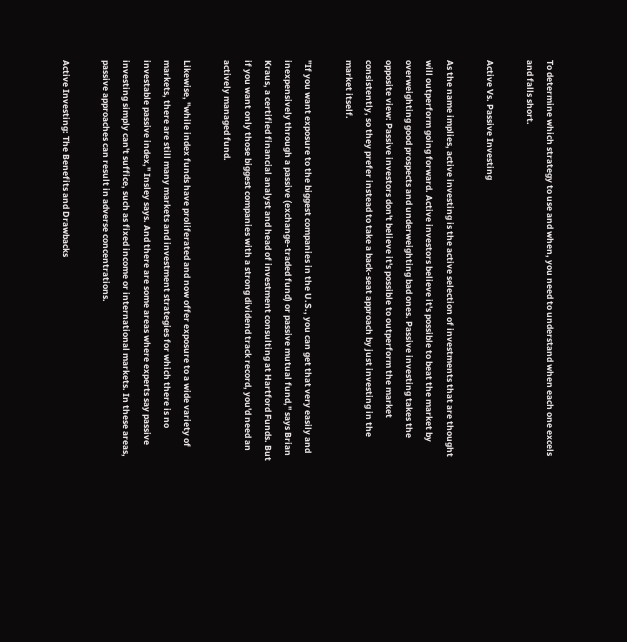To determine which strategy to use and when, you need to understand when each one excels and falls short.

Active Vs. Passive Investing

As the name implies, active investing is the active selection of investments that are thought will outperform going forward. Active investors believe it's possible to beat the market by overweighting good prospects and underweighting bad ones. Passive investing takes the opposite view: Passive investors don't believe it's possible to outperform the market consistently, so they prefer instead to take a back-seat approach by just investing in the market itself.

"If you want exposure to the biggest companies in the U.S., you can get that very easily and inexpensively through a passive (exchange-traded fund) or passive mutual fund," says Brian Kraus, a certified financial analyst and head of investment consulting at Hartford Funds. But if you want only those biggest companies with a strong dividend track record, you'd need an actively managed fund.

Likewise, "while index funds have proliferated and now offer exposure to a wide variety of markets, there are still many markets and investment strategies for which there is no investable passive index," Insley says. And there are some areas where experts say passive investing simply can't suffice, such as fixed income or international markets. In these areas, passive approaches can result in adverse concentrations.

Active Investing: The Benefits and Drawbacks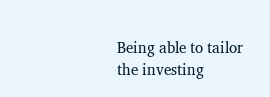Being able to tailor the investing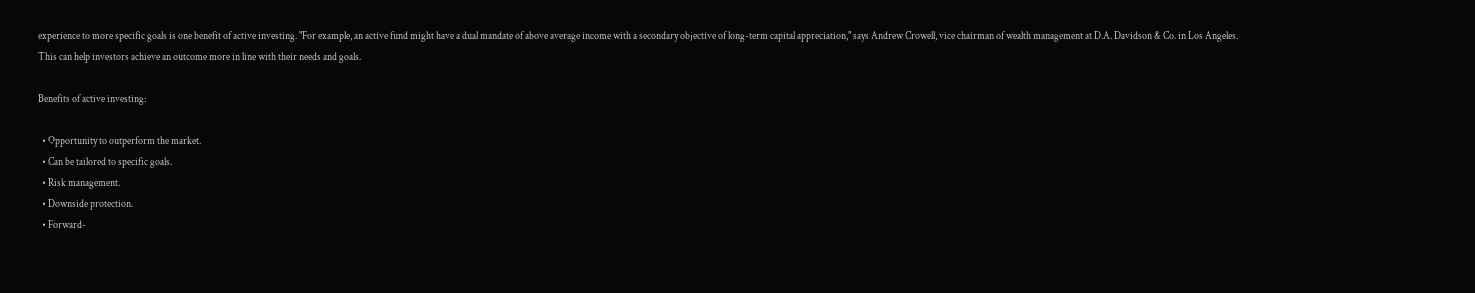experience to more specific goals is one benefit of active investing. "For example, an active fund might have a dual mandate of above average income with a secondary objective of long-term capital appreciation," says Andrew Crowell, vice chairman of wealth management at D.A. Davidson & Co. in Los Angeles. This can help investors achieve an outcome more in line with their needs and goals.

Benefits of active investing:

  • Opportunity to outperform the market.
  • Can be tailored to specific goals.
  • Risk management.
  • Downside protection.
  • Forward-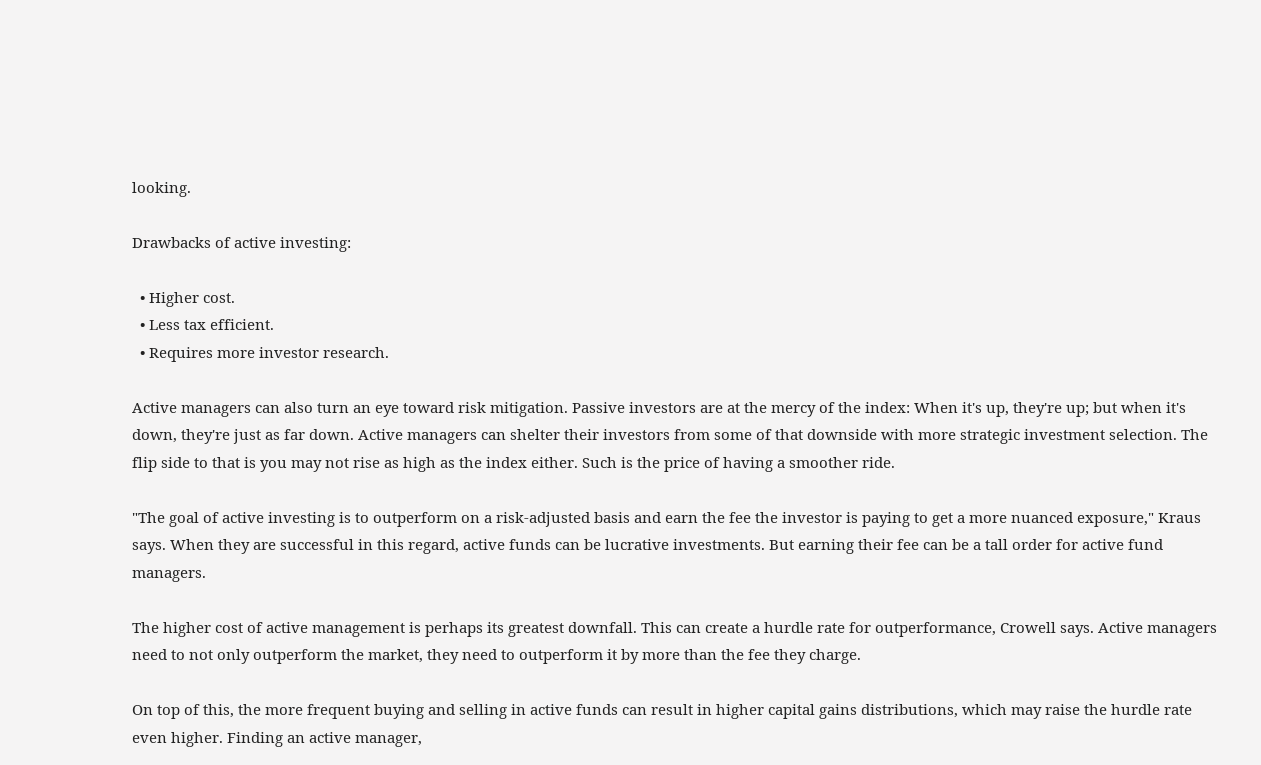looking.

Drawbacks of active investing:

  • Higher cost.
  • Less tax efficient.
  • Requires more investor research.

Active managers can also turn an eye toward risk mitigation. Passive investors are at the mercy of the index: When it's up, they're up; but when it's down, they're just as far down. Active managers can shelter their investors from some of that downside with more strategic investment selection. The flip side to that is you may not rise as high as the index either. Such is the price of having a smoother ride.

"The goal of active investing is to outperform on a risk-adjusted basis and earn the fee the investor is paying to get a more nuanced exposure," Kraus says. When they are successful in this regard, active funds can be lucrative investments. But earning their fee can be a tall order for active fund managers.

The higher cost of active management is perhaps its greatest downfall. This can create a hurdle rate for outperformance, Crowell says. Active managers need to not only outperform the market, they need to outperform it by more than the fee they charge.

On top of this, the more frequent buying and selling in active funds can result in higher capital gains distributions, which may raise the hurdle rate even higher. Finding an active manager,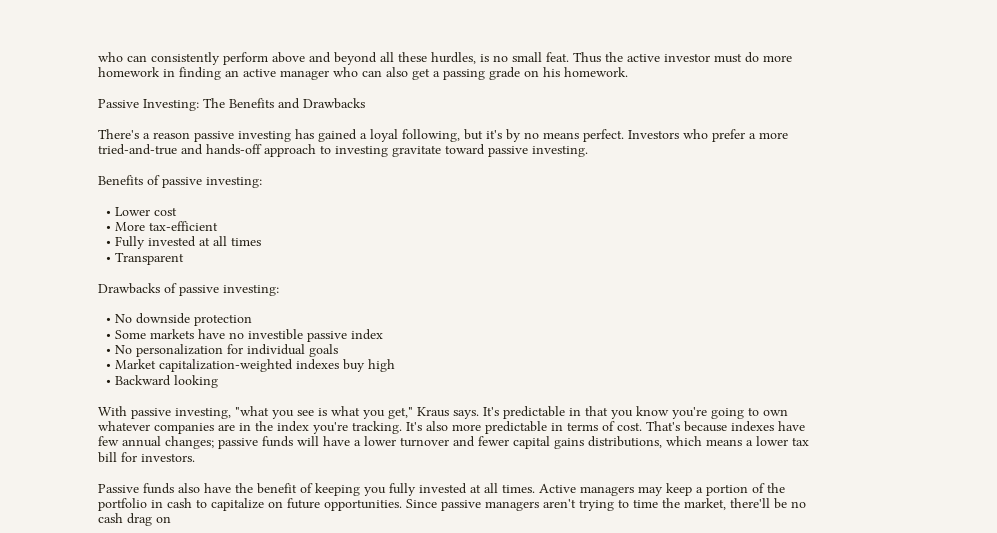who can consistently perform above and beyond all these hurdles, is no small feat. Thus the active investor must do more homework in finding an active manager who can also get a passing grade on his homework.

Passive Investing: The Benefits and Drawbacks

There's a reason passive investing has gained a loyal following, but it's by no means perfect. Investors who prefer a more tried-and-true and hands-off approach to investing gravitate toward passive investing.

Benefits of passive investing:

  • Lower cost
  • More tax-efficient
  • Fully invested at all times
  • Transparent

Drawbacks of passive investing:

  • No downside protection
  • Some markets have no investible passive index
  • No personalization for individual goals
  • Market capitalization-weighted indexes buy high
  • Backward looking

With passive investing, "what you see is what you get," Kraus says. It's predictable in that you know you're going to own whatever companies are in the index you're tracking. It's also more predictable in terms of cost. That's because indexes have few annual changes; passive funds will have a lower turnover and fewer capital gains distributions, which means a lower tax bill for investors.

Passive funds also have the benefit of keeping you fully invested at all times. Active managers may keep a portion of the portfolio in cash to capitalize on future opportunities. Since passive managers aren't trying to time the market, there'll be no cash drag on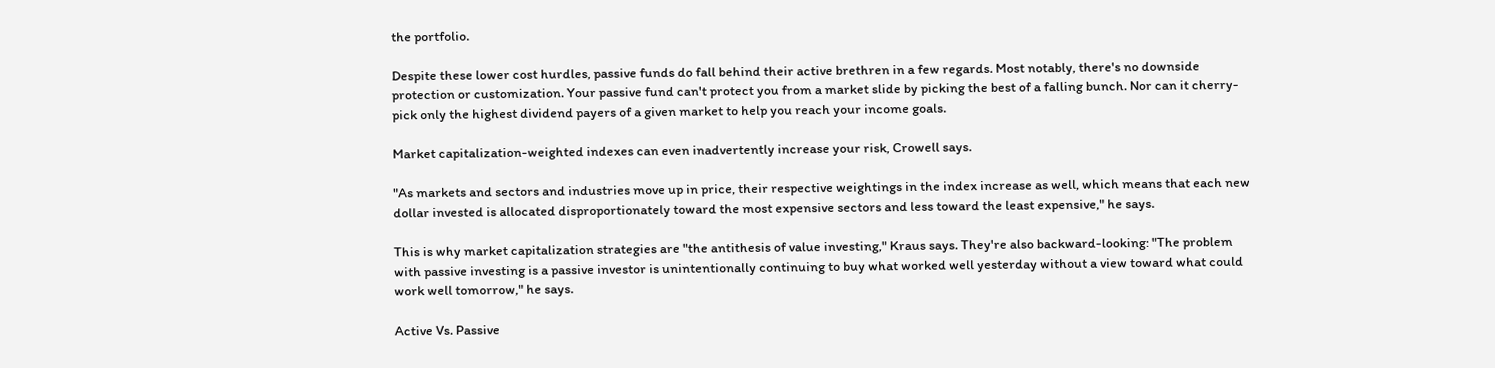the portfolio.

Despite these lower cost hurdles, passive funds do fall behind their active brethren in a few regards. Most notably, there's no downside protection or customization. Your passive fund can't protect you from a market slide by picking the best of a falling bunch. Nor can it cherry-pick only the highest dividend payers of a given market to help you reach your income goals.

Market capitalization-weighted indexes can even inadvertently increase your risk, Crowell says.

"As markets and sectors and industries move up in price, their respective weightings in the index increase as well, which means that each new dollar invested is allocated disproportionately toward the most expensive sectors and less toward the least expensive," he says.

This is why market capitalization strategies are "the antithesis of value investing," Kraus says. They're also backward-looking: "The problem with passive investing is a passive investor is unintentionally continuing to buy what worked well yesterday without a view toward what could work well tomorrow," he says.

Active Vs. Passive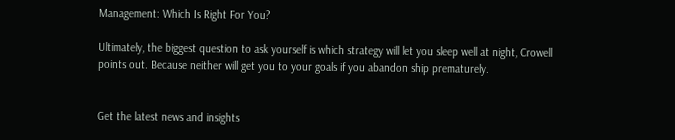Management: Which Is Right For You?

Ultimately, the biggest question to ask yourself is which strategy will let you sleep well at night, Crowell points out. Because neither will get you to your goals if you abandon ship prematurely.


Get the latest news and insights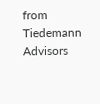from Tiedemann Advisors